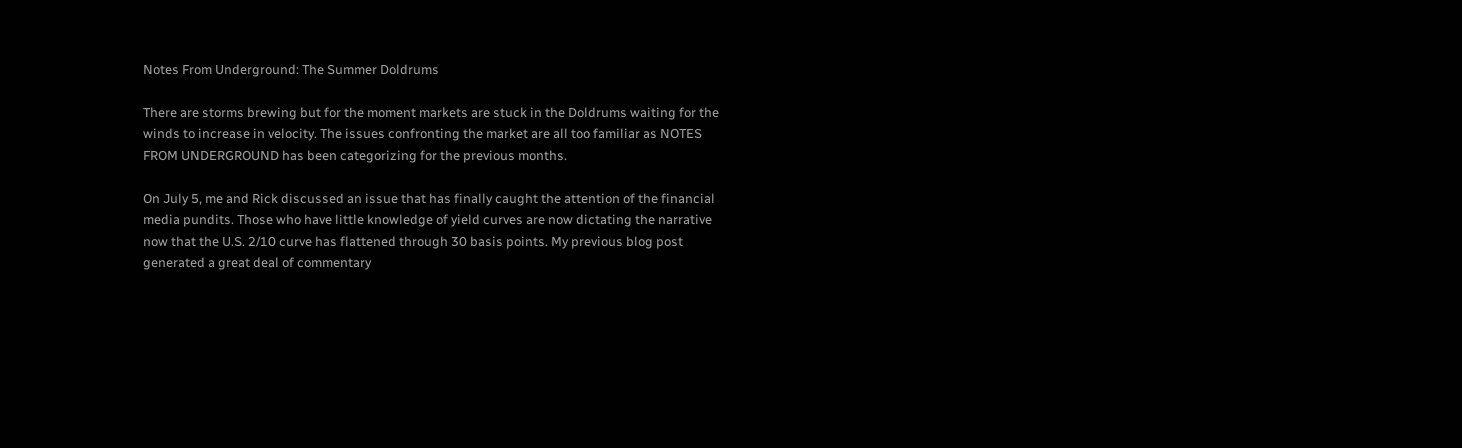Notes From Underground: The Summer Doldrums

There are storms brewing but for the moment markets are stuck in the Doldrums waiting for the winds to increase in velocity. The issues confronting the market are all too familiar as NOTES FROM UNDERGROUND has been categorizing for the previous months.

On July 5, me and Rick discussed an issue that has finally caught the attention of the financial media pundits. Those who have little knowledge of yield curves are now dictating the narrative now that the U.S. 2/10 curve has flattened through 30 basis points. My previous blog post generated a great deal of commentary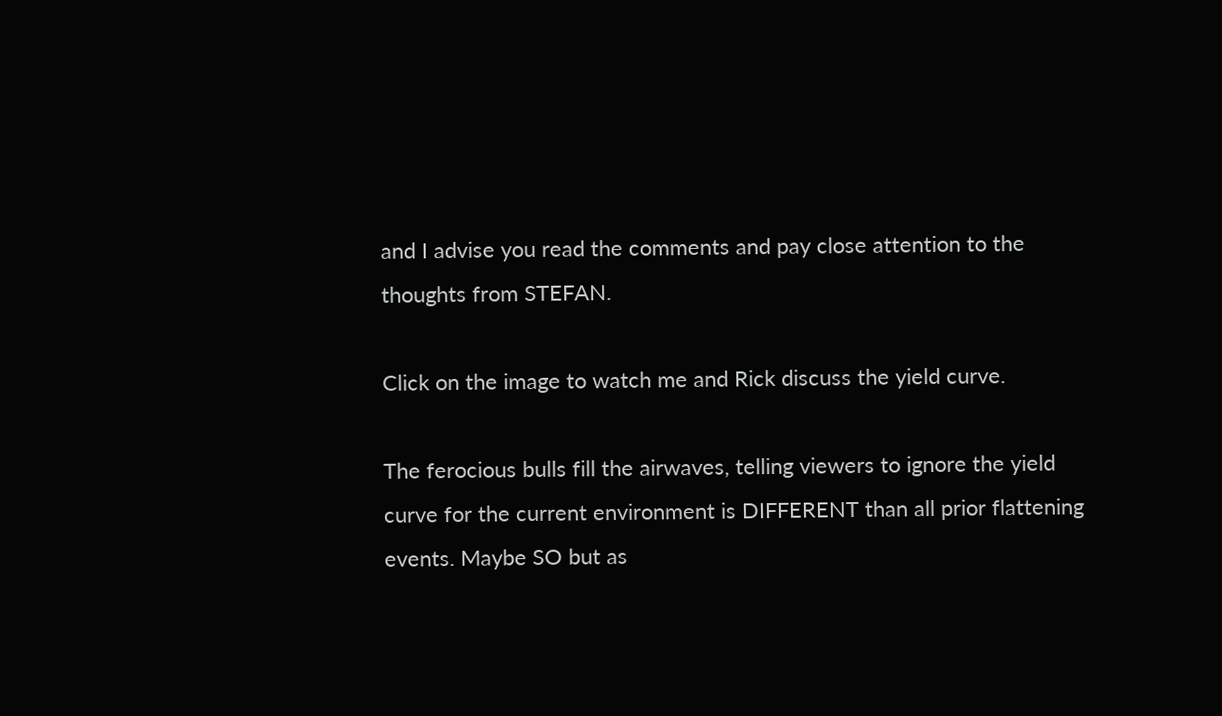and I advise you read the comments and pay close attention to the thoughts from STEFAN.

Click on the image to watch me and Rick discuss the yield curve.

The ferocious bulls fill the airwaves, telling viewers to ignore the yield curve for the current environment is DIFFERENT than all prior flattening events. Maybe SO but as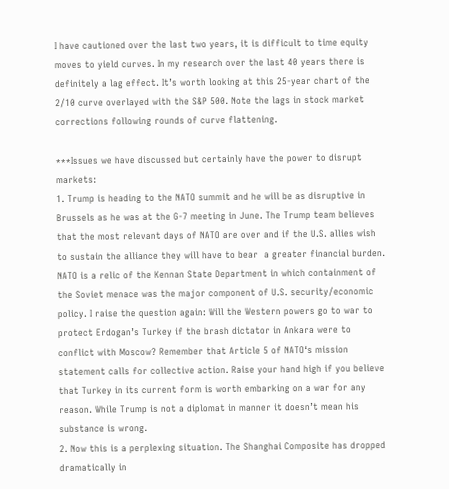I have cautioned over the last two years, it is difficult to time equity moves to yield curves. In my research over the last 40 years there is definitely a lag effect. It’s worth looking at this 25-year chart of the 2/10 curve overlayed with the S&P 500. Note the lags in stock market corrections following rounds of curve flattening.

***Issues we have discussed but certainly have the power to disrupt markets:
1. Trump is heading to the NATO summit and he will be as disruptive in Brussels as he was at the G-7 meeting in June. The Trump team believes that the most relevant days of NATO are over and if the U.S. allies wish to sustain the alliance they will have to bear  a greater financial burden. NATO is a relic of the Kennan State Department in which containment of the Soviet menace was the major component of U.S. security/economic policy. I raise the question again: Will the Western powers go to war to protect Erdogan’s Turkey if the brash dictator in Ankara were to conflict with Moscow? Remember that Article 5 of NATO‘s mission statement calls for collective action. Raise your hand high if you believe that Turkey in its current form is worth embarking on a war for any reason. While Trump is not a diplomat in manner it doesn’t mean his substance is wrong.
2. Now this is a perplexing situation. The Shanghai Composite has dropped dramatically in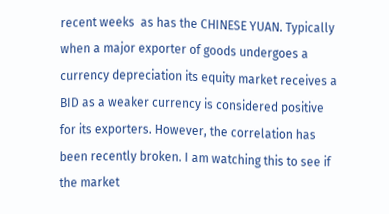recent weeks  as has the CHINESE YUAN. Typically when a major exporter of goods undergoes a currency depreciation its equity market receives a BID as a weaker currency is considered positive for its exporters. However, the correlation has been recently broken. I am watching this to see if the market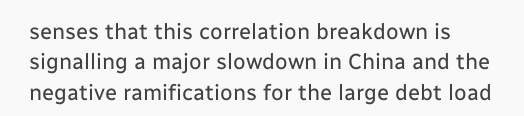senses that this correlation breakdown is signalling a major slowdown in China and the negative ramifications for the large debt load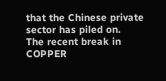that the Chinese private sector has piled on.
The recent break in COPPER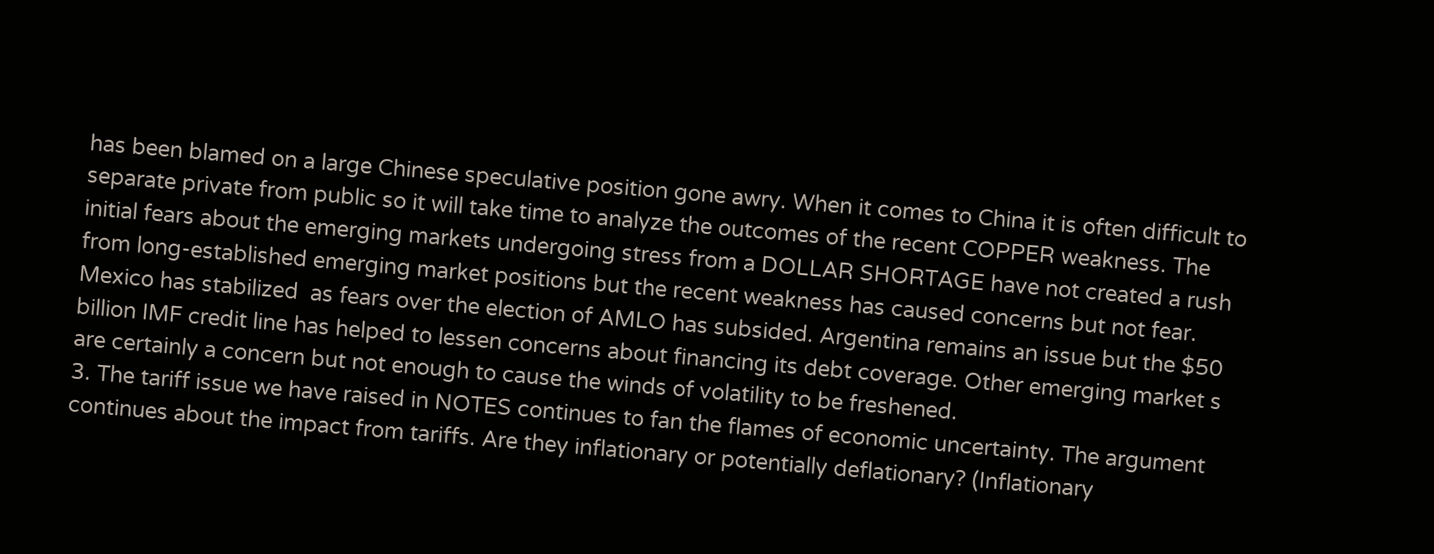has been blamed on a large Chinese speculative position gone awry. When it comes to China it is often difficult to separate private from public so it will take time to analyze the outcomes of the recent COPPER weakness. The initial fears about the emerging markets undergoing stress from a DOLLAR SHORTAGE have not created a rush from long-established emerging market positions but the recent weakness has caused concerns but not fear. Mexico has stabilized  as fears over the election of AMLO has subsided. Argentina remains an issue but the $50 billion IMF credit line has helped to lessen concerns about financing its debt coverage. Other emerging market s are certainly a concern but not enough to cause the winds of volatility to be freshened.
3. The tariff issue we have raised in NOTES continues to fan the flames of economic uncertainty. The argument continues about the impact from tariffs. Are they inflationary or potentially deflationary? (Inflationary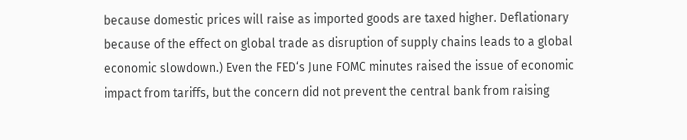because domestic prices will raise as imported goods are taxed higher. Deflationary because of the effect on global trade as disruption of supply chains leads to a global economic slowdown.) Even the FED‘s June FOMC minutes raised the issue of economic impact from tariffs, but the concern did not prevent the central bank from raising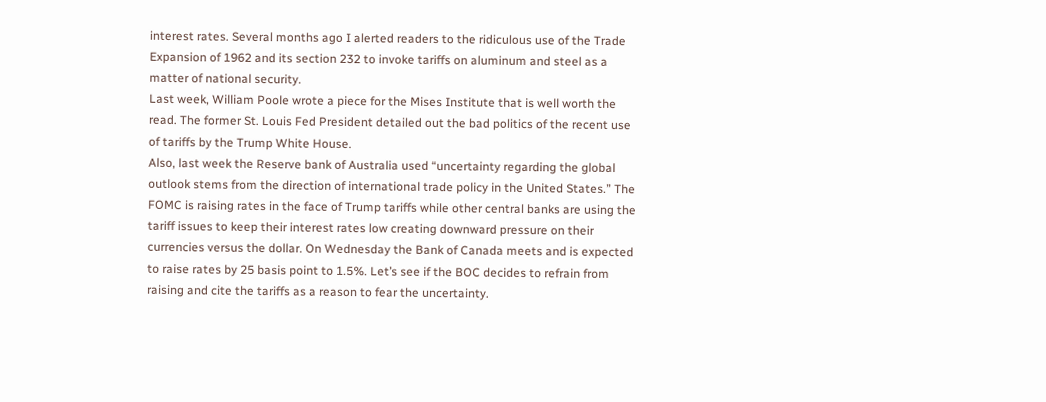interest rates. Several months ago I alerted readers to the ridiculous use of the Trade Expansion of 1962 and its section 232 to invoke tariffs on aluminum and steel as a matter of national security.
Last week, William Poole wrote a piece for the Mises Institute that is well worth the read. The former St. Louis Fed President detailed out the bad politics of the recent use of tariffs by the Trump White House.
Also, last week the Reserve bank of Australia used “uncertainty regarding the global outlook stems from the direction of international trade policy in the United States.” The FOMC is raising rates in the face of Trump tariffs while other central banks are using the tariff issues to keep their interest rates low creating downward pressure on their currencies versus the dollar. On Wednesday the Bank of Canada meets and is expected to raise rates by 25 basis point to 1.5%. Let’s see if the BOC decides to refrain from raising and cite the tariffs as a reason to fear the uncertainty.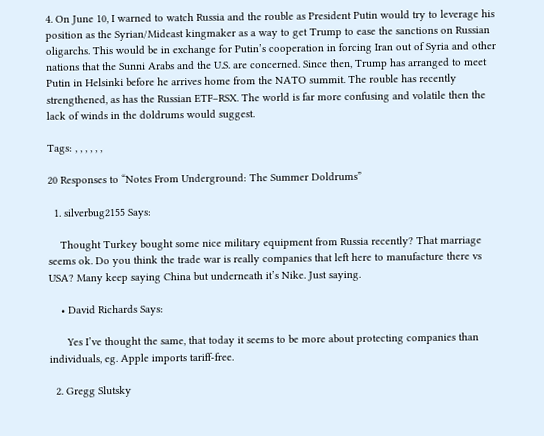4. On June 10, I warned to watch Russia and the rouble as President Putin would try to leverage his position as the Syrian/Mideast kingmaker as a way to get Trump to ease the sanctions on Russian oligarchs. This would be in exchange for Putin’s cooperation in forcing Iran out of Syria and other nations that the Sunni Arabs and the U.S. are concerned. Since then, Trump has arranged to meet Putin in Helsinki before he arrives home from the NATO summit. The rouble has recently strengthened, as has the Russian ETF–RSX. The world is far more confusing and volatile then the lack of winds in the doldrums would suggest.

Tags: , , , , , ,

20 Responses to “Notes From Underground: The Summer Doldrums”

  1. silverbug2155 Says:

    Thought Turkey bought some nice military equipment from Russia recently? That marriage seems ok. Do you think the trade war is really companies that left here to manufacture there vs USA? Many keep saying China but underneath it’s Nike. Just saying.

    • David Richards Says:

      Yes I’ve thought the same, that today it seems to be more about protecting companies than individuals, eg. Apple imports tariff-free.

  2. Gregg Slutsky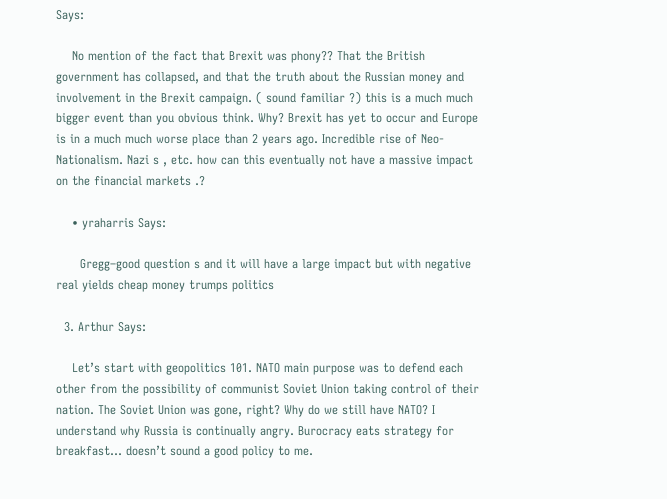Says:

    No mention of the fact that Brexit was phony?? That the British government has collapsed, and that the truth about the Russian money and involvement in the Brexit campaign. ( sound familiar ?) this is a much much bigger event than you obvious think. Why? Brexit has yet to occur and Europe is in a much much worse place than 2 years ago. Incredible rise of Neo- Nationalism. Nazi s , etc. how can this eventually not have a massive impact on the financial markets .?

    • yraharris Says:

      Gregg–good question s and it will have a large impact but with negative real yields cheap money trumps politics

  3. Arthur Says:

    Let’s start with geopolitics 101. NATO main purpose was to defend each other from the possibility of communist Soviet Union taking control of their nation. The Soviet Union was gone, right? Why do we still have NATO? I understand why Russia is continually angry. Burocracy eats strategy for breakfast… doesn’t sound a good policy to me.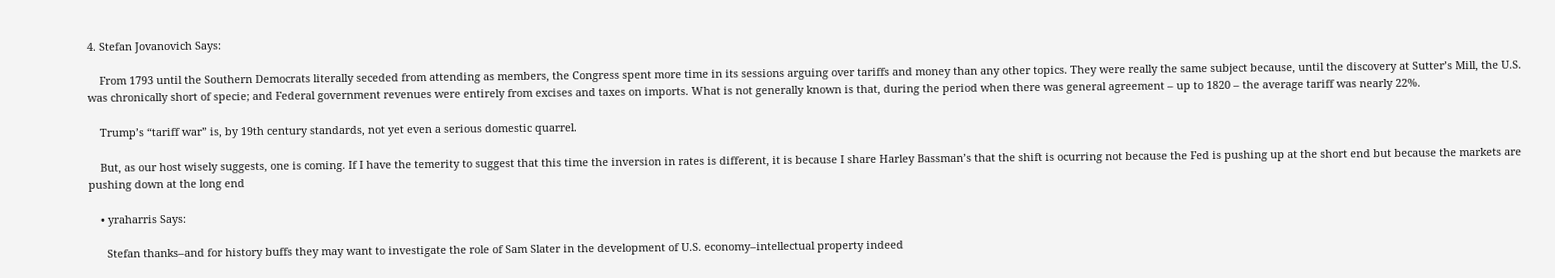4. Stefan Jovanovich Says:

    From 1793 until the Southern Democrats literally seceded from attending as members, the Congress spent more time in its sessions arguing over tariffs and money than any other topics. They were really the same subject because, until the discovery at Sutter’s Mill, the U.S. was chronically short of specie; and Federal government revenues were entirely from excises and taxes on imports. What is not generally known is that, during the period when there was general agreement – up to 1820 – the average tariff was nearly 22%.

    Trump’s “tariff war” is, by 19th century standards, not yet even a serious domestic quarrel.

    But, as our host wisely suggests, one is coming. If I have the temerity to suggest that this time the inversion in rates is different, it is because I share Harley Bassman’s that the shift is ocurring not because the Fed is pushing up at the short end but because the markets are pushing down at the long end

    • yraharris Says:

      Stefan thanks–and for history buffs they may want to investigate the role of Sam Slater in the development of U.S. economy–intellectual property indeed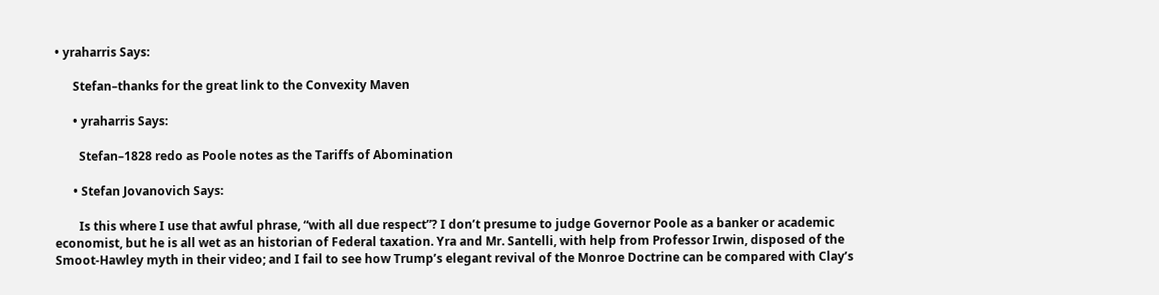• yraharris Says:

      Stefan–thanks for the great link to the Convexity Maven

      • yraharris Says:

        Stefan–1828 redo as Poole notes as the Tariffs of Abomination

      • Stefan Jovanovich Says:

        Is this where I use that awful phrase, “with all due respect”? I don’t presume to judge Governor Poole as a banker or academic economist, but he is all wet as an historian of Federal taxation. Yra and Mr. Santelli, with help from Professor Irwin, disposed of the Smoot-Hawley myth in their video; and I fail to see how Trump’s elegant revival of the Monroe Doctrine can be compared with Clay’s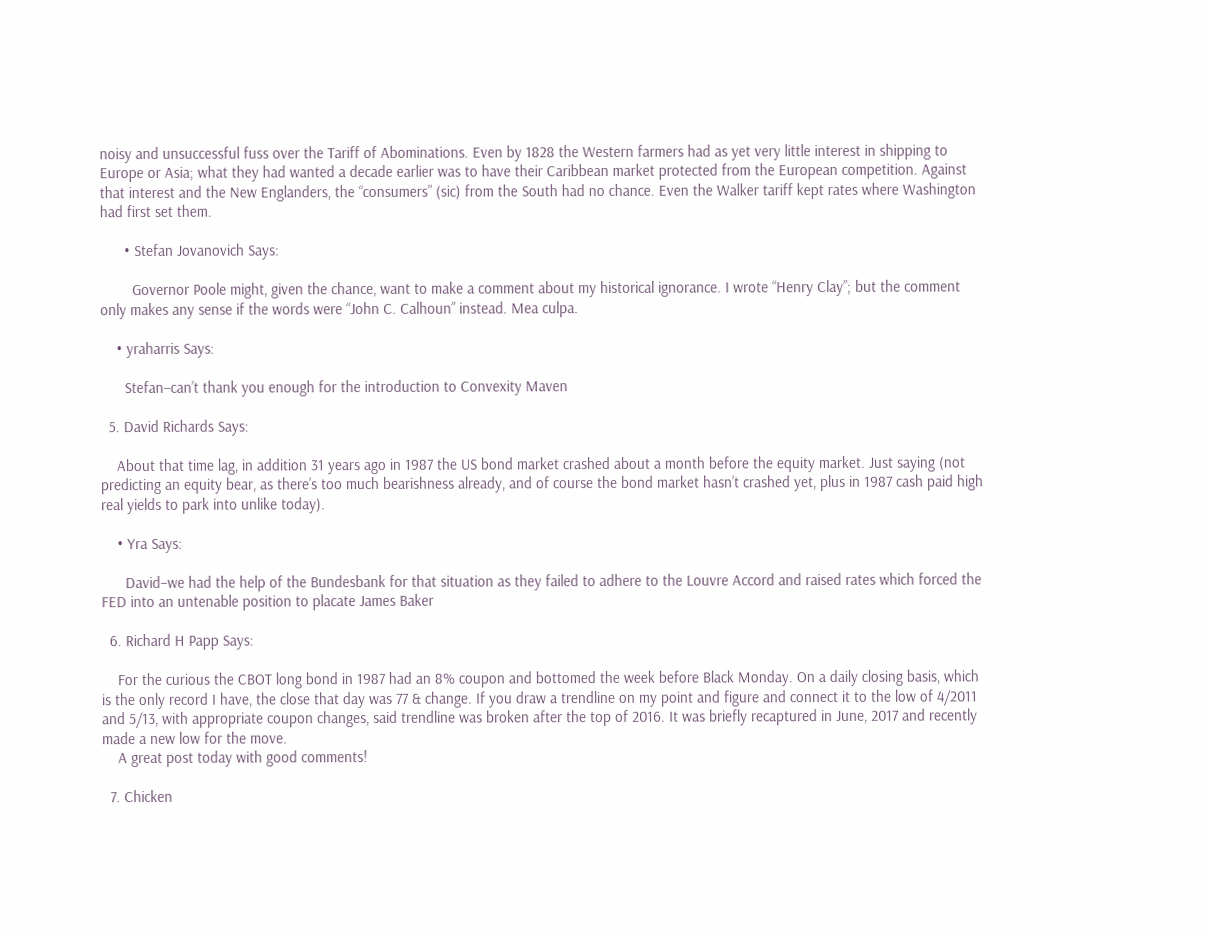noisy and unsuccessful fuss over the Tariff of Abominations. Even by 1828 the Western farmers had as yet very little interest in shipping to Europe or Asia; what they had wanted a decade earlier was to have their Caribbean market protected from the European competition. Against that interest and the New Englanders, the “consumers” (sic) from the South had no chance. Even the Walker tariff kept rates where Washington had first set them.

      • Stefan Jovanovich Says:

        Governor Poole might, given the chance, want to make a comment about my historical ignorance. I wrote “Henry Clay”; but the comment only makes any sense if the words were “John C. Calhoun” instead. Mea culpa.

    • yraharris Says:

      Stefan–can’t thank you enough for the introduction to Convexity Maven

  5. David Richards Says:

    About that time lag, in addition 31 years ago in 1987 the US bond market crashed about a month before the equity market. Just saying (not predicting an equity bear, as there’s too much bearishness already, and of course the bond market hasn’t crashed yet, plus in 1987 cash paid high real yields to park into unlike today).

    • Yra Says:

      David–we had the help of the Bundesbank for that situation as they failed to adhere to the Louvre Accord and raised rates which forced the FED into an untenable position to placate James Baker

  6. Richard H Papp Says:

    For the curious the CBOT long bond in 1987 had an 8% coupon and bottomed the week before Black Monday. On a daily closing basis, which is the only record I have, the close that day was 77 & change. If you draw a trendline on my point and figure and connect it to the low of 4/2011 and 5/13, with appropriate coupon changes, said trendline was broken after the top of 2016. It was briefly recaptured in June, 2017 and recently made a new low for the move.
    A great post today with good comments!

  7. Chicken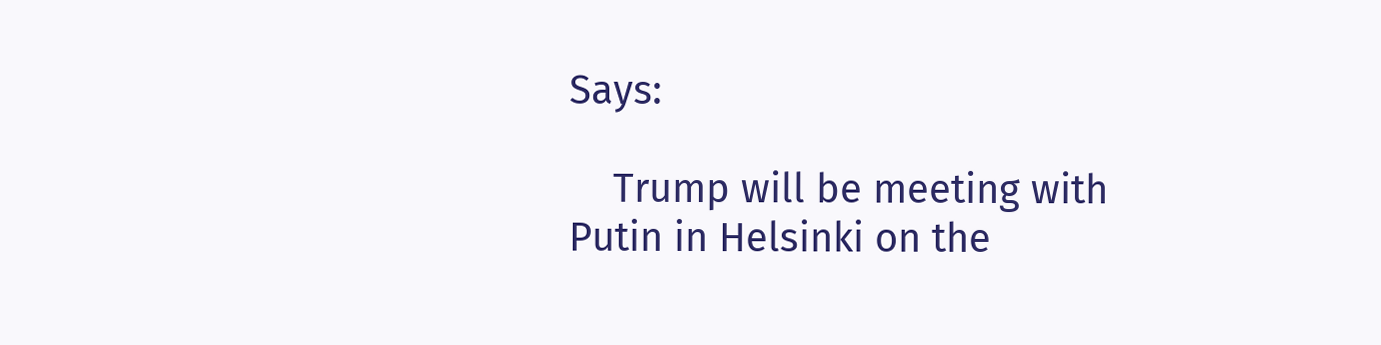Says:

    Trump will be meeting with Putin in Helsinki on the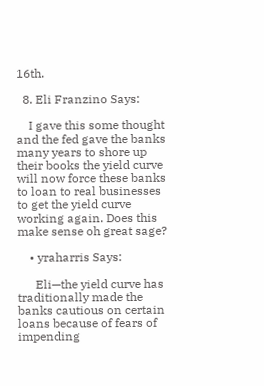16th.

  8. Eli Franzino Says:

    I gave this some thought and the fed gave the banks many years to shore up their books the yield curve will now force these banks to loan to real businesses to get the yield curve working again. Does this make sense oh great sage?

    • yraharris Says:

      Eli—the yield curve has traditionally made the banks cautious on certain loans because of fears of impending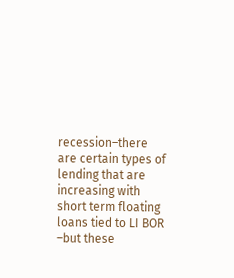recession–there are certain types of lending that are increasing with short term floating loans tied to LI BOR –but these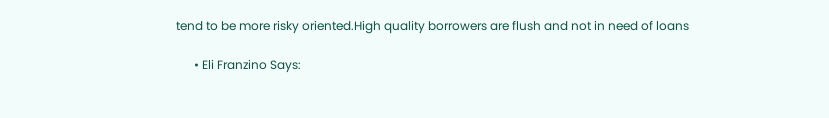tend to be more risky oriented.High quality borrowers are flush and not in need of loans

      • Eli Franzino Says: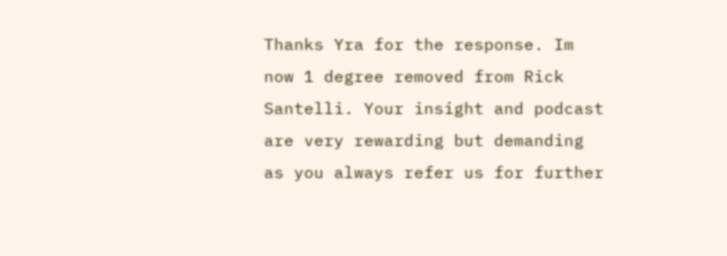Thanks Yra for the response. Im now 1 degree removed from Rick Santelli. Your insight and podcast are very rewarding but demanding as you always refer us for further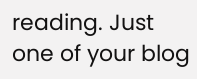reading. Just one of your blog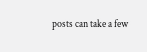posts can take a few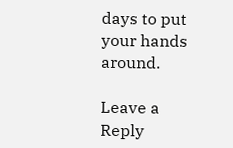days to put your hands around.

Leave a Reply